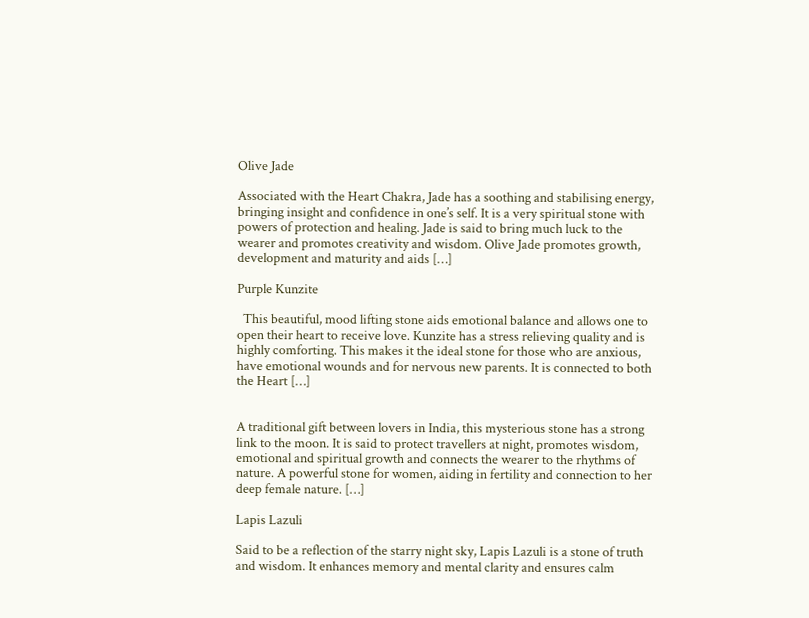Olive Jade

Associated with the Heart Chakra, Jade has a soothing and stabilising energy, bringing insight and confidence in one’s self. It is a very spiritual stone with powers of protection and healing. Jade is said to bring much luck to the wearer and promotes creativity and wisdom. Olive Jade promotes growth, development and maturity and aids […]

Purple Kunzite

  This beautiful, mood lifting stone aids emotional balance and allows one to open their heart to receive love. Kunzite has a stress relieving quality and is highly comforting. This makes it the ideal stone for those who are anxious, have emotional wounds and for nervous new parents. It is connected to both the Heart […]


A traditional gift between lovers in India, this mysterious stone has a strong link to the moon. It is said to protect travellers at night, promotes wisdom, emotional and spiritual growth and connects the wearer to the rhythms of nature. A powerful stone for women, aiding in fertility and connection to her deep female nature. […]

Lapis Lazuli

Said to be a reflection of the starry night sky, Lapis Lazuli is a stone of truth and wisdom. It enhances memory and mental clarity and ensures calm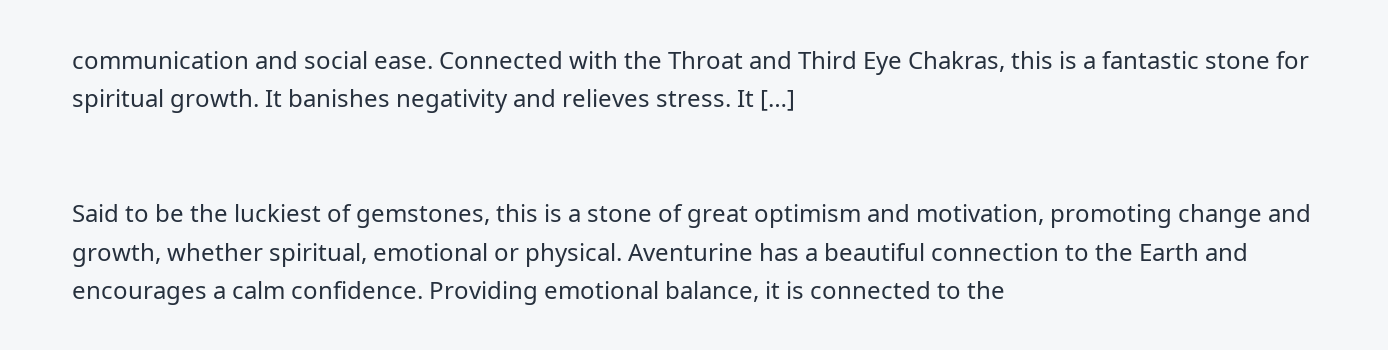communication and social ease. Connected with the Throat and Third Eye Chakras, this is a fantastic stone for spiritual growth. It banishes negativity and relieves stress. It […]


Said to be the luckiest of gemstones, this is a stone of great optimism and motivation, promoting change and growth, whether spiritual, emotional or physical. Aventurine has a beautiful connection to the Earth and encourages a calm confidence. Providing emotional balance, it is connected to the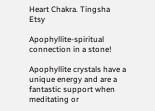Heart Chakra. Tingsha Etsy

Apophyllite-spiritual connection in a stone!

Apophyllite crystals have a unique energy and are a fantastic support when meditating or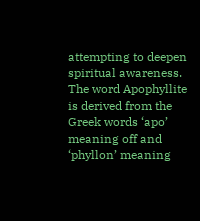attempting to deepen spiritual awareness. The word Apophyllite is derived from the Greek words ‘apo’ meaning off and ‘phyllon’ meaning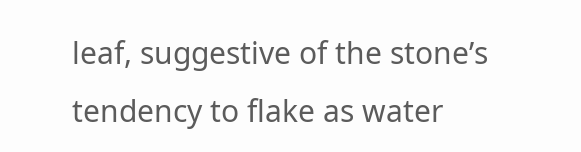leaf, suggestive of the stone’s tendency to flake as water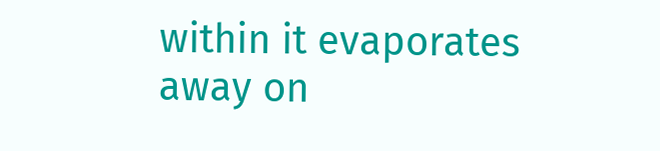within it evaporates away on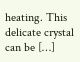heating. This delicate crystal can be […]